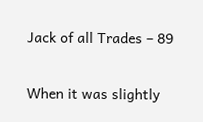Jack of all Trades – 89


When it was slightly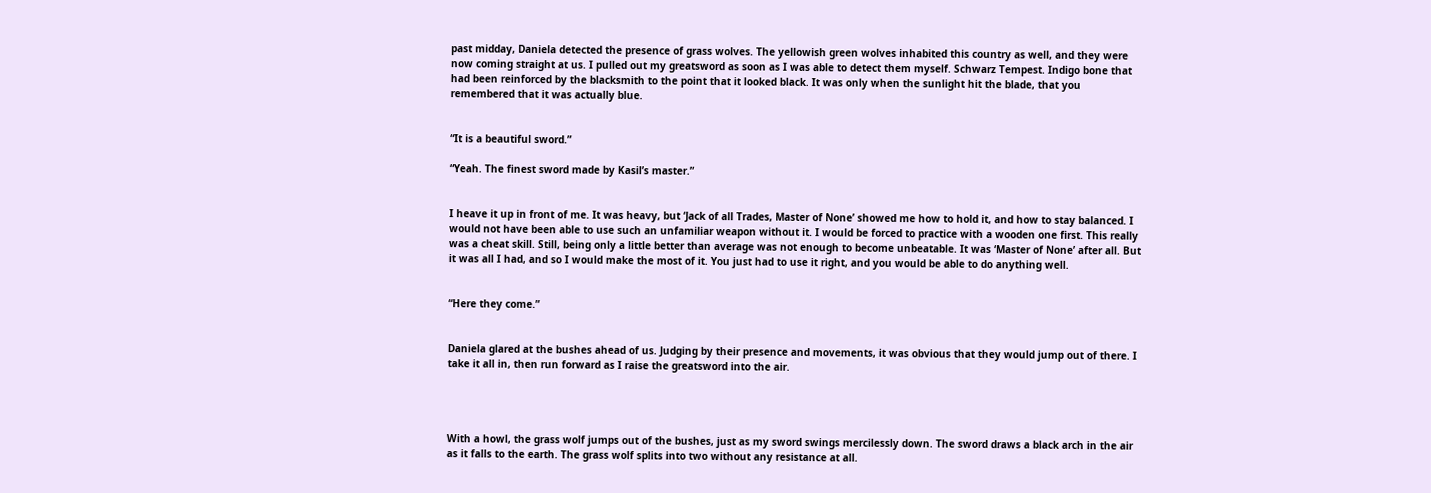past midday, Daniela detected the presence of grass wolves. The yellowish green wolves inhabited this country as well, and they were now coming straight at us. I pulled out my greatsword as soon as I was able to detect them myself. Schwarz Tempest. Indigo bone that had been reinforced by the blacksmith to the point that it looked black. It was only when the sunlight hit the blade, that you remembered that it was actually blue.


“It is a beautiful sword.”

“Yeah. The finest sword made by Kasil’s master.”


I heave it up in front of me. It was heavy, but ‘Jack of all Trades, Master of None’ showed me how to hold it, and how to stay balanced. I would not have been able to use such an unfamiliar weapon without it. I would be forced to practice with a wooden one first. This really was a cheat skill. Still, being only a little better than average was not enough to become unbeatable. It was ‘Master of None’ after all. But it was all I had, and so I would make the most of it. You just had to use it right, and you would be able to do anything well.


“Here they come.”


Daniela glared at the bushes ahead of us. Judging by their presence and movements, it was obvious that they would jump out of there. I take it all in, then run forward as I raise the greatsword into the air.




With a howl, the grass wolf jumps out of the bushes, just as my sword swings mercilessly down. The sword draws a black arch in the air as it falls to the earth. The grass wolf splits into two without any resistance at all.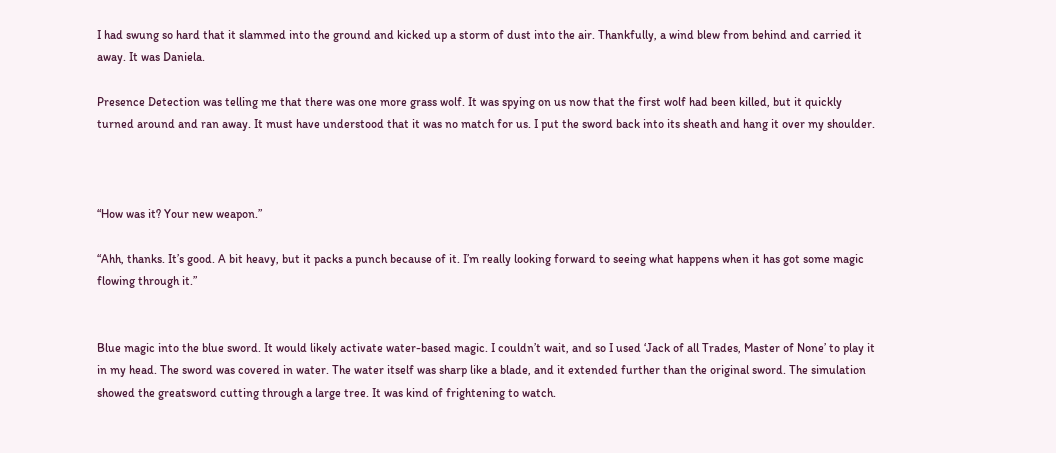I had swung so hard that it slammed into the ground and kicked up a storm of dust into the air. Thankfully, a wind blew from behind and carried it away. It was Daniela.

Presence Detection was telling me that there was one more grass wolf. It was spying on us now that the first wolf had been killed, but it quickly turned around and ran away. It must have understood that it was no match for us. I put the sword back into its sheath and hang it over my shoulder.



“How was it? Your new weapon.”

“Ahh, thanks. It’s good. A bit heavy, but it packs a punch because of it. I’m really looking forward to seeing what happens when it has got some magic flowing through it.”


Blue magic into the blue sword. It would likely activate water-based magic. I couldn’t wait, and so I used ‘Jack of all Trades, Master of None’ to play it in my head. The sword was covered in water. The water itself was sharp like a blade, and it extended further than the original sword. The simulation showed the greatsword cutting through a large tree. It was kind of frightening to watch.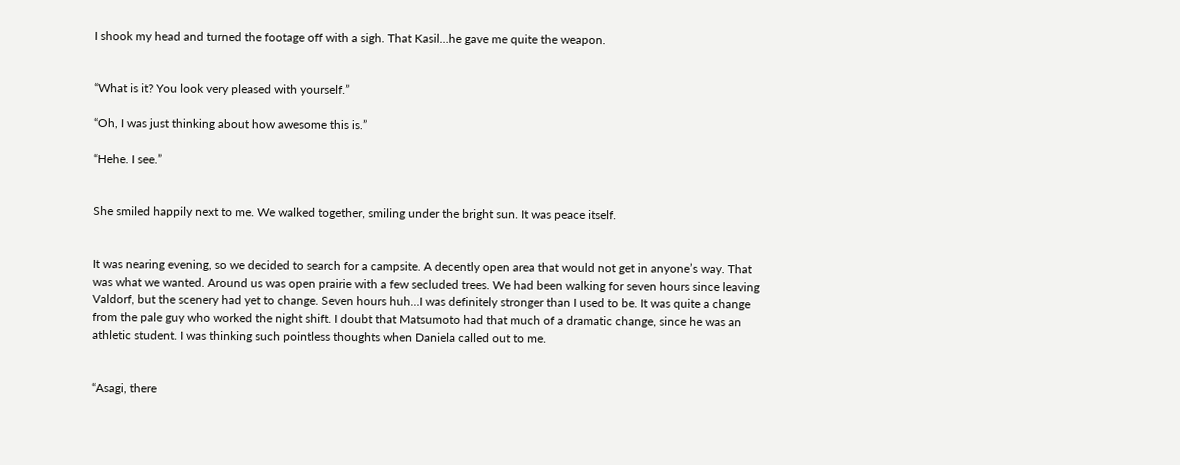I shook my head and turned the footage off with a sigh. That Kasil…he gave me quite the weapon.


“What is it? You look very pleased with yourself.”

“Oh, I was just thinking about how awesome this is.”

“Hehe. I see.”


She smiled happily next to me. We walked together, smiling under the bright sun. It was peace itself.


It was nearing evening, so we decided to search for a campsite. A decently open area that would not get in anyone’s way. That was what we wanted. Around us was open prairie with a few secluded trees. We had been walking for seven hours since leaving Valdorf, but the scenery had yet to change. Seven hours huh…I was definitely stronger than I used to be. It was quite a change from the pale guy who worked the night shift. I doubt that Matsumoto had that much of a dramatic change, since he was an athletic student. I was thinking such pointless thoughts when Daniela called out to me.


“Asagi, there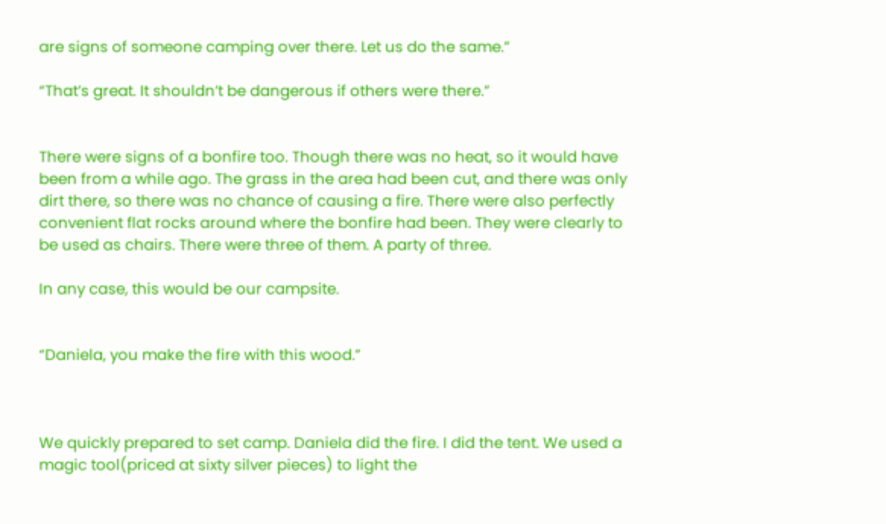are signs of someone camping over there. Let us do the same.”

“That’s great. It shouldn’t be dangerous if others were there.”


There were signs of a bonfire too. Though there was no heat, so it would have been from a while ago. The grass in the area had been cut, and there was only dirt there, so there was no chance of causing a fire. There were also perfectly convenient flat rocks around where the bonfire had been. They were clearly to be used as chairs. There were three of them. A party of three.

In any case, this would be our campsite.


“Daniela, you make the fire with this wood.”



We quickly prepared to set camp. Daniela did the fire. I did the tent. We used a magic tool(priced at sixty silver pieces) to light the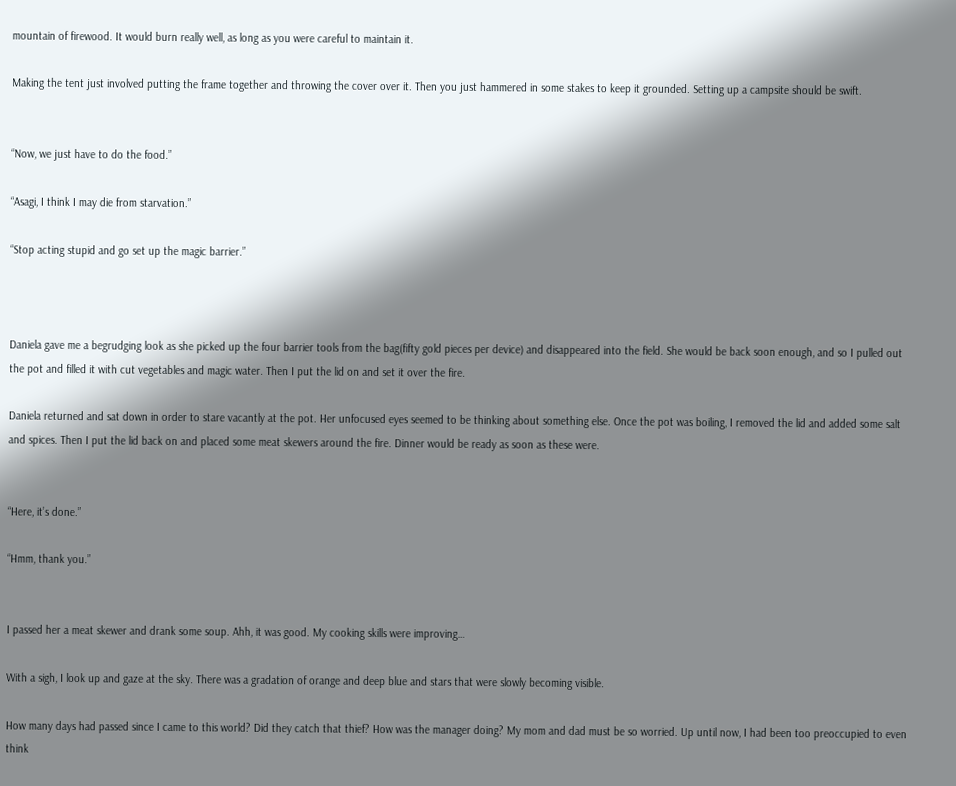mountain of firewood. It would burn really well, as long as you were careful to maintain it.

Making the tent just involved putting the frame together and throwing the cover over it. Then you just hammered in some stakes to keep it grounded. Setting up a campsite should be swift.


“Now, we just have to do the food.”

“Asagi, I think I may die from starvation.”

“Stop acting stupid and go set up the magic barrier.”



Daniela gave me a begrudging look as she picked up the four barrier tools from the bag(fifty gold pieces per device) and disappeared into the field. She would be back soon enough, and so I pulled out the pot and filled it with cut vegetables and magic water. Then I put the lid on and set it over the fire.

Daniela returned and sat down in order to stare vacantly at the pot. Her unfocused eyes seemed to be thinking about something else. Once the pot was boiling, I removed the lid and added some salt and spices. Then I put the lid back on and placed some meat skewers around the fire. Dinner would be ready as soon as these were.


“Here, it’s done.”

“Hmm, thank you.”


I passed her a meat skewer and drank some soup. Ahh, it was good. My cooking skills were improving…

With a sigh, I look up and gaze at the sky. There was a gradation of orange and deep blue and stars that were slowly becoming visible.

How many days had passed since I came to this world? Did they catch that thief? How was the manager doing? My mom and dad must be so worried. Up until now, I had been too preoccupied to even think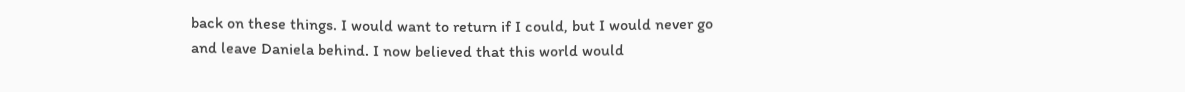back on these things. I would want to return if I could, but I would never go and leave Daniela behind. I now believed that this world would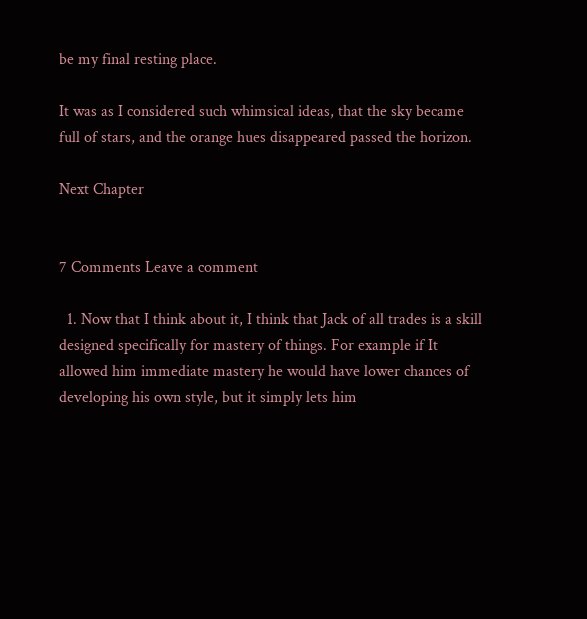be my final resting place.

It was as I considered such whimsical ideas, that the sky became full of stars, and the orange hues disappeared passed the horizon.

Next Chapter


7 Comments Leave a comment

  1. Now that I think about it, I think that Jack of all trades is a skill designed specifically for mastery of things. For example if It allowed him immediate mastery he would have lower chances of developing his own style, but it simply lets him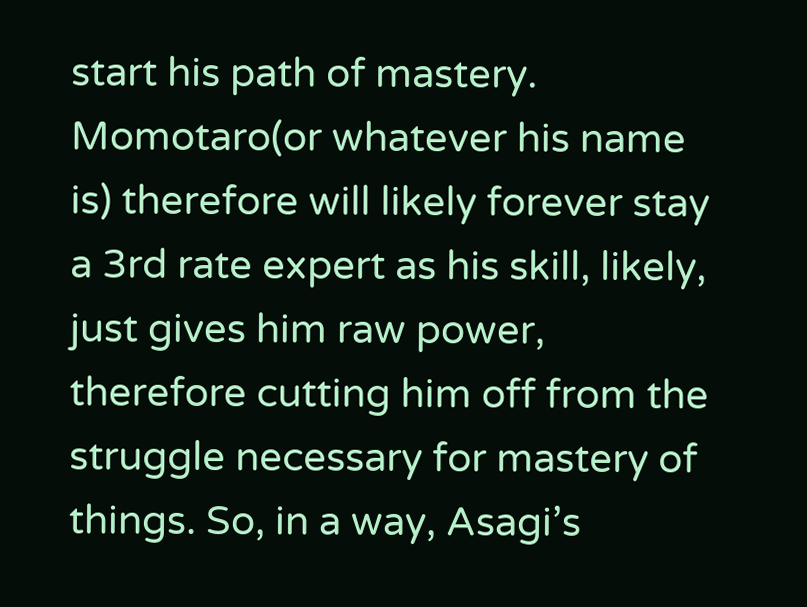start his path of mastery. Momotaro(or whatever his name is) therefore will likely forever stay a 3rd rate expert as his skill, likely, just gives him raw power, therefore cutting him off from the struggle necessary for mastery of things. So, in a way, Asagi’s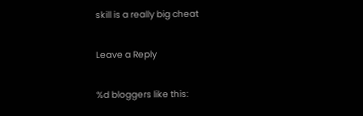skill is a really big cheat

Leave a Reply

%d bloggers like this: